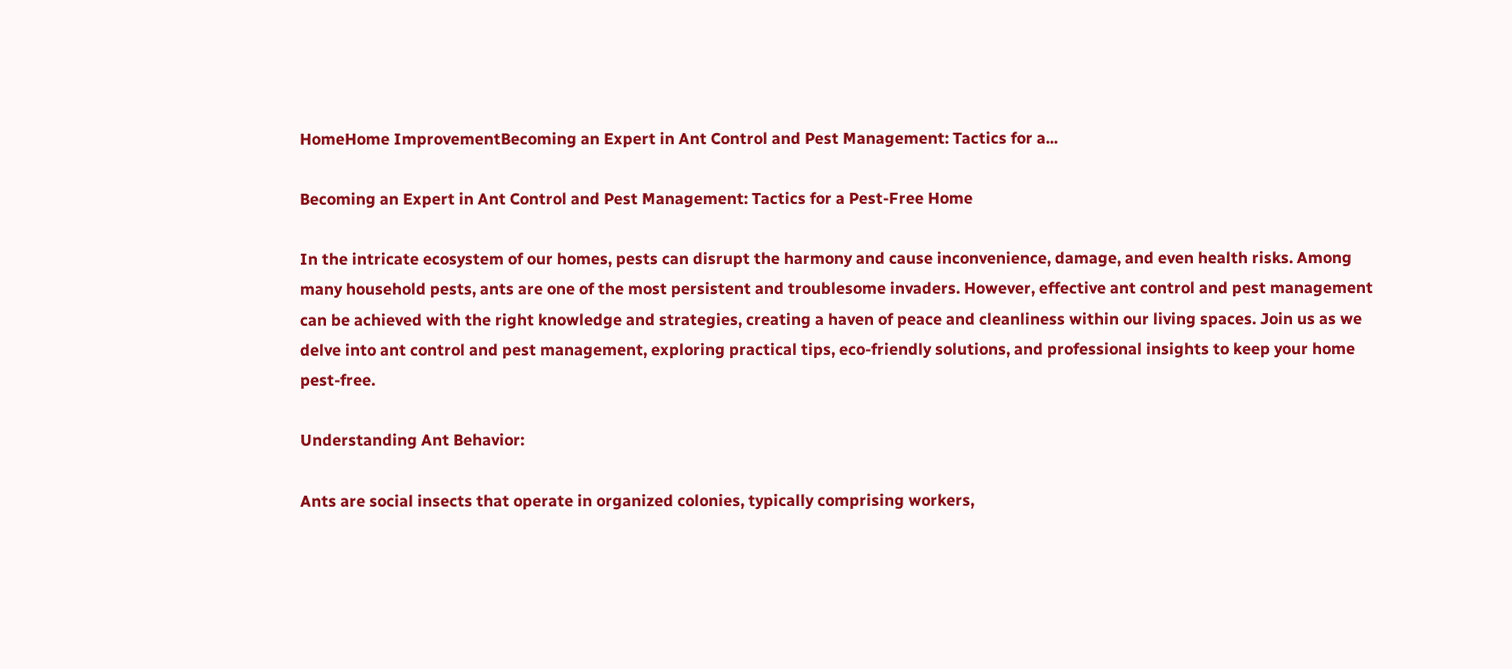HomeHome ImprovementBecoming an Expert in Ant Control and Pest Management: Tactics for a...

Becoming an Expert in Ant Control and Pest Management: Tactics for a Pest-Free Home

In the intricate ecosystem of our homes, pests can disrupt the harmony and cause inconvenience, damage, and even health risks. Among many household pests, ants are one of the most persistent and troublesome invaders. However, effective ant control and pest management can be achieved with the right knowledge and strategies, creating a haven of peace and cleanliness within our living spaces. Join us as we delve into ant control and pest management, exploring practical tips, eco-friendly solutions, and professional insights to keep your home pest-free.

Understanding Ant Behavior:

Ants are social insects that operate in organized colonies, typically comprising workers,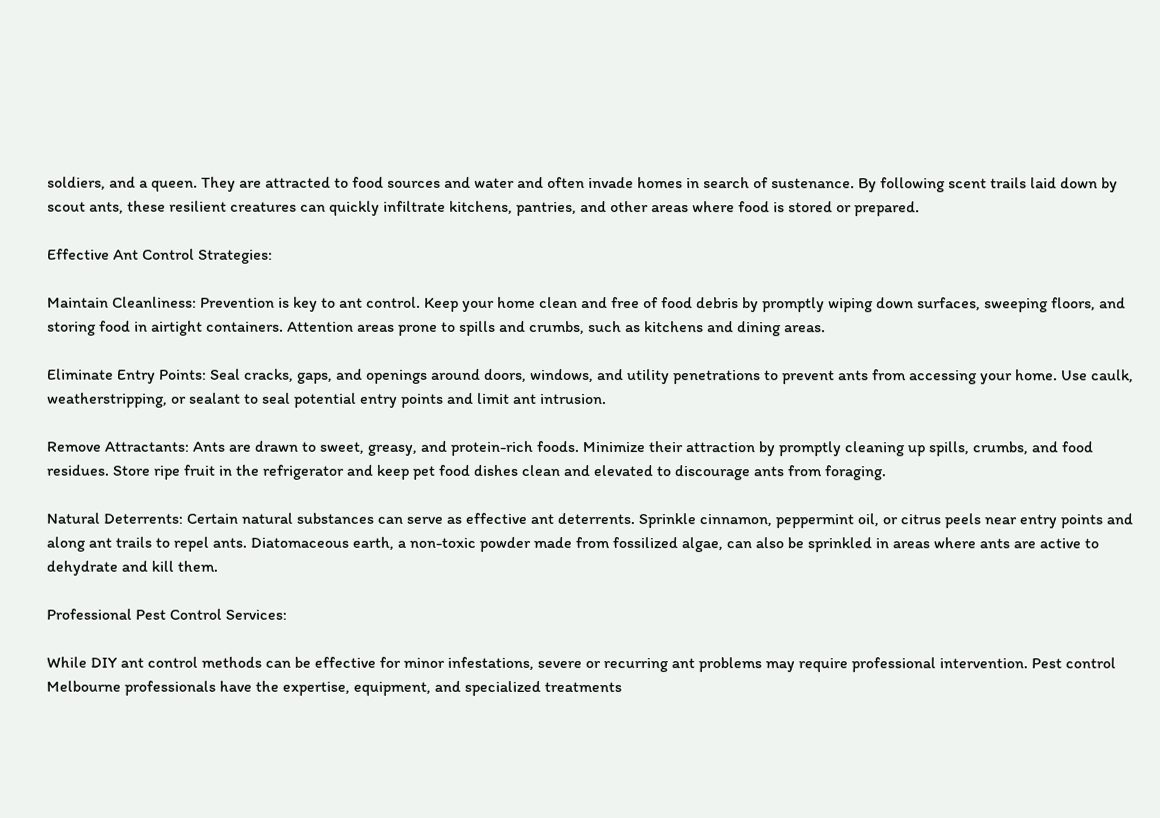soldiers, and a queen. They are attracted to food sources and water and often invade homes in search of sustenance. By following scent trails laid down by scout ants, these resilient creatures can quickly infiltrate kitchens, pantries, and other areas where food is stored or prepared.

Effective Ant Control Strategies:

Maintain Cleanliness: Prevention is key to ant control. Keep your home clean and free of food debris by promptly wiping down surfaces, sweeping floors, and storing food in airtight containers. Attention areas prone to spills and crumbs, such as kitchens and dining areas.

Eliminate Entry Points: Seal cracks, gaps, and openings around doors, windows, and utility penetrations to prevent ants from accessing your home. Use caulk, weatherstripping, or sealant to seal potential entry points and limit ant intrusion.

Remove Attractants: Ants are drawn to sweet, greasy, and protein-rich foods. Minimize their attraction by promptly cleaning up spills, crumbs, and food residues. Store ripe fruit in the refrigerator and keep pet food dishes clean and elevated to discourage ants from foraging.

Natural Deterrents: Certain natural substances can serve as effective ant deterrents. Sprinkle cinnamon, peppermint oil, or citrus peels near entry points and along ant trails to repel ants. Diatomaceous earth, a non-toxic powder made from fossilized algae, can also be sprinkled in areas where ants are active to dehydrate and kill them.

Professional Pest Control Services:

While DIY ant control methods can be effective for minor infestations, severe or recurring ant problems may require professional intervention. Pest control Melbourne professionals have the expertise, equipment, and specialized treatments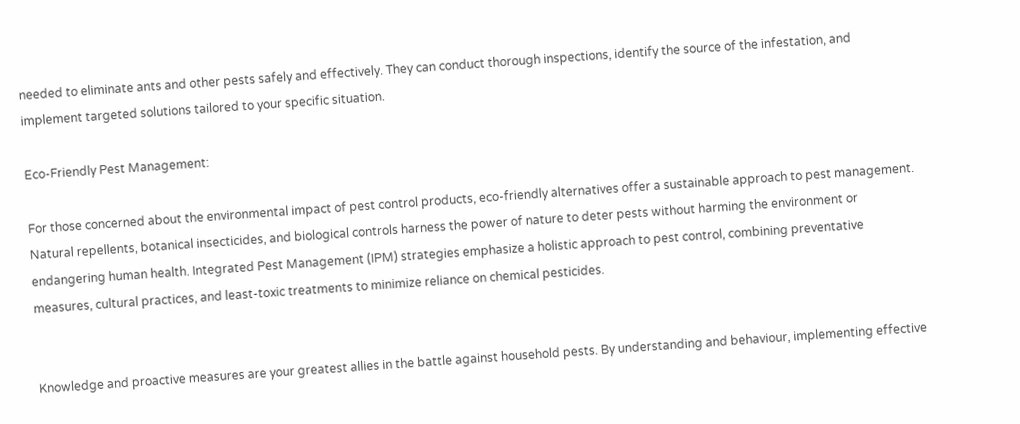needed to eliminate ants and other pests safely and effectively. They can conduct thorough inspections, identify the source of the infestation, and implement targeted solutions tailored to your specific situation.

Eco-Friendly Pest Management:

For those concerned about the environmental impact of pest control products, eco-friendly alternatives offer a sustainable approach to pest management. Natural repellents, botanical insecticides, and biological controls harness the power of nature to deter pests without harming the environment or endangering human health. Integrated Pest Management (IPM) strategies emphasize a holistic approach to pest control, combining preventative measures, cultural practices, and least-toxic treatments to minimize reliance on chemical pesticides.


Knowledge and proactive measures are your greatest allies in the battle against household pests. By understanding and behaviour, implementing effective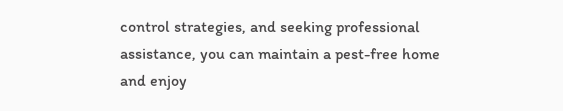control strategies, and seeking professional assistance, you can maintain a pest-free home and enjoy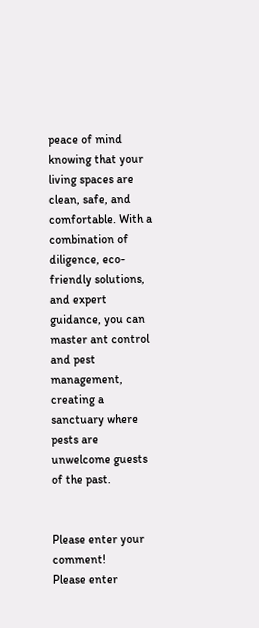peace of mind knowing that your living spaces are clean, safe, and comfortable. With a combination of diligence, eco-friendly solutions, and expert guidance, you can master ant control and pest management, creating a sanctuary where pests are unwelcome guests of the past.


Please enter your comment!
Please enter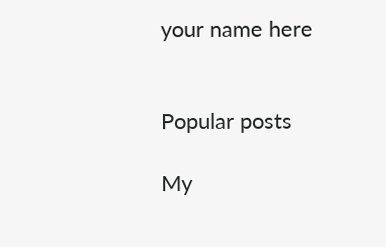your name here


Popular posts

My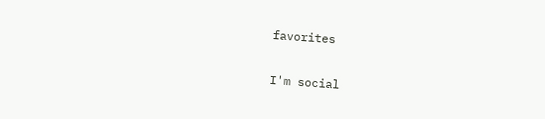favorites

I'm social